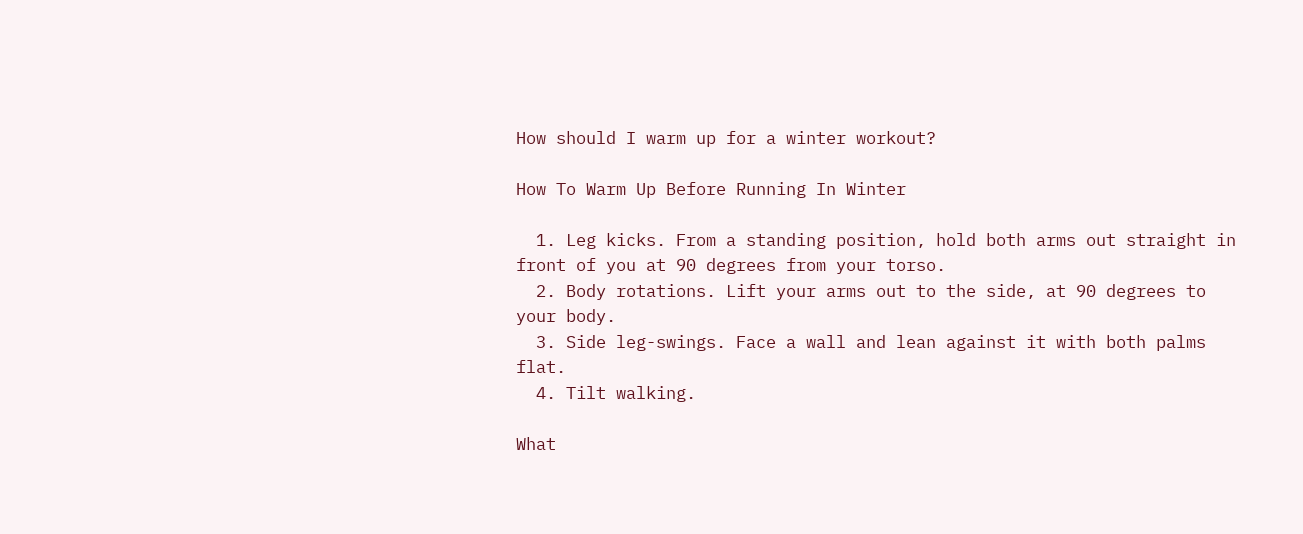How should I warm up for a winter workout?

How To Warm Up Before Running In Winter

  1. Leg kicks. From a standing position, hold both arms out straight in front of you at 90 degrees from your torso.
  2. Body rotations. Lift your arms out to the side, at 90 degrees to your body.
  3. Side leg-swings. Face a wall and lean against it with both palms flat.
  4. Tilt walking.

What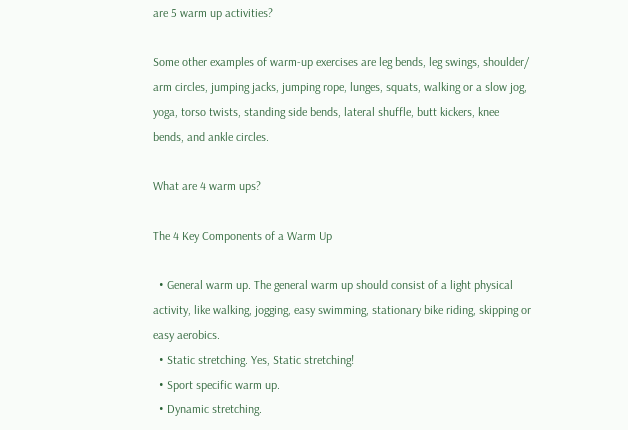are 5 warm up activities?

Some other examples of warm-up exercises are leg bends, leg swings, shoulder/ arm circles, jumping jacks, jumping rope, lunges, squats, walking or a slow jog, yoga, torso twists, standing side bends, lateral shuffle, butt kickers, knee bends, and ankle circles.

What are 4 warm ups?

The 4 Key Components of a Warm Up

  • General warm up. The general warm up should consist of a light physical activity, like walking, jogging, easy swimming, stationary bike riding, skipping or easy aerobics.
  • Static stretching. Yes, Static stretching!
  • Sport specific warm up.
  • Dynamic stretching.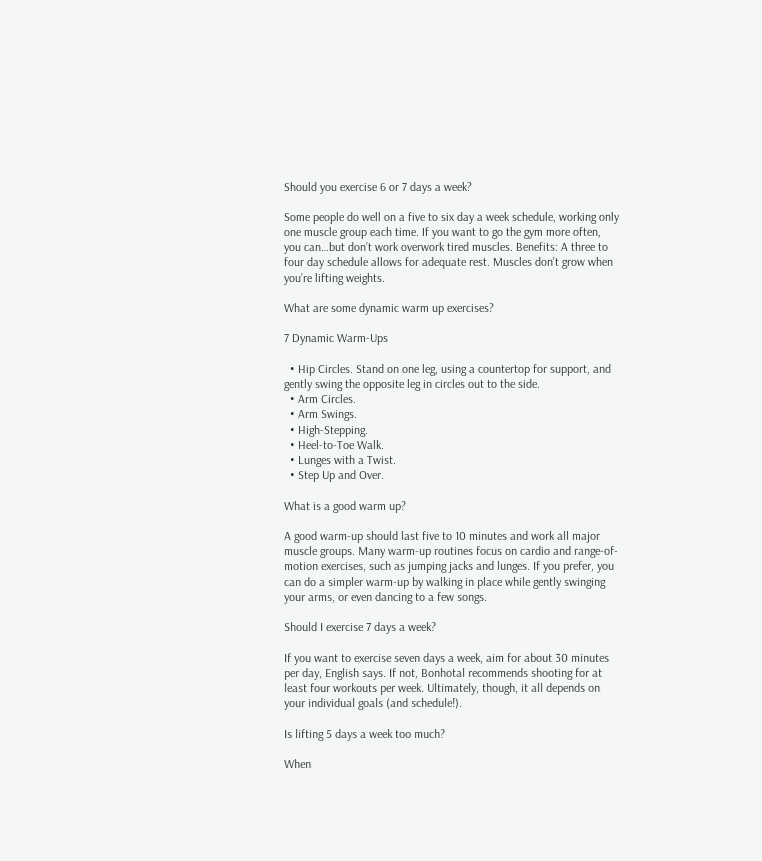Should you exercise 6 or 7 days a week?

Some people do well on a five to six day a week schedule, working only one muscle group each time. If you want to go the gym more often, you can…but don’t work overwork tired muscles. Benefits: A three to four day schedule allows for adequate rest. Muscles don’t grow when you’re lifting weights.

What are some dynamic warm up exercises?

7 Dynamic Warm-Ups

  • Hip Circles. Stand on one leg, using a countertop for support, and gently swing the opposite leg in circles out to the side.
  • Arm Circles.
  • Arm Swings.
  • High-Stepping.
  • Heel-to-Toe Walk.
  • Lunges with a Twist.
  • Step Up and Over.

What is a good warm up?

A good warm-up should last five to 10 minutes and work all major muscle groups. Many warm-up routines focus on cardio and range-of-motion exercises, such as jumping jacks and lunges. If you prefer, you can do a simpler warm-up by walking in place while gently swinging your arms, or even dancing to a few songs.

Should I exercise 7 days a week?

If you want to exercise seven days a week, aim for about 30 minutes per day, English says. If not, Bonhotal recommends shooting for at least four workouts per week. Ultimately, though, it all depends on your individual goals (and schedule!).

Is lifting 5 days a week too much?

When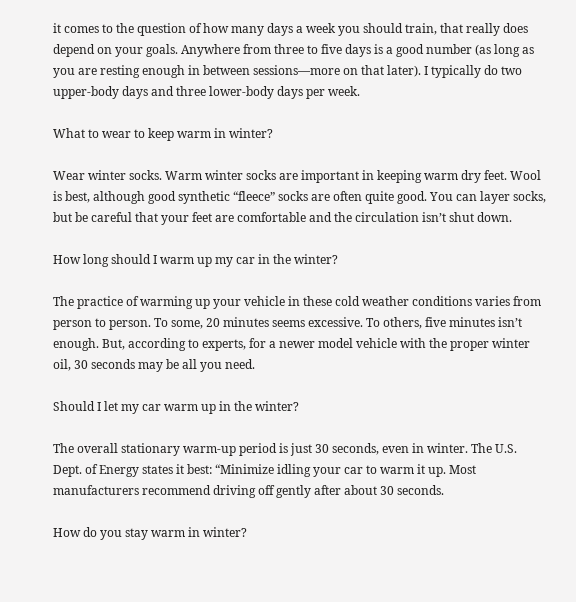it comes to the question of how many days a week you should train, that really does depend on your goals. Anywhere from three to five days is a good number (as long as you are resting enough in between sessions—more on that later). I typically do two upper-body days and three lower-body days per week.

What to wear to keep warm in winter?

Wear winter socks. Warm winter socks are important in keeping warm dry feet. Wool is best, although good synthetic “fleece” socks are often quite good. You can layer socks, but be careful that your feet are comfortable and the circulation isn’t shut down.

How long should I warm up my car in the winter?

The practice of warming up your vehicle in these cold weather conditions varies from person to person. To some, 20 minutes seems excessive. To others, five minutes isn’t enough. But, according to experts, for a newer model vehicle with the proper winter oil, 30 seconds may be all you need.

Should I let my car warm up in the winter?

The overall stationary warm-up period is just 30 seconds, even in winter. The U.S. Dept. of Energy states it best: “Minimize idling your car to warm it up. Most manufacturers recommend driving off gently after about 30 seconds.

How do you stay warm in winter?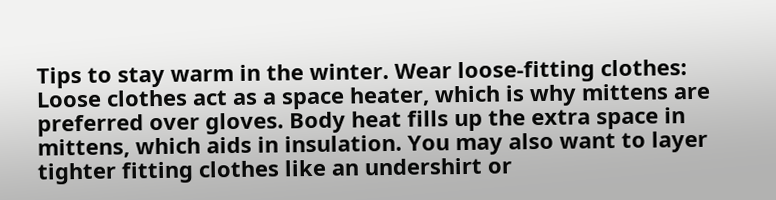Tips to stay warm in the winter. Wear loose-fitting clothes: Loose clothes act as a space heater, which is why mittens are preferred over gloves. Body heat fills up the extra space in mittens, which aids in insulation. You may also want to layer tighter fitting clothes like an undershirt or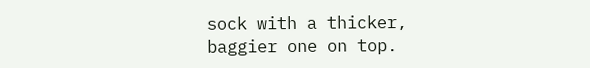sock with a thicker, baggier one on top.